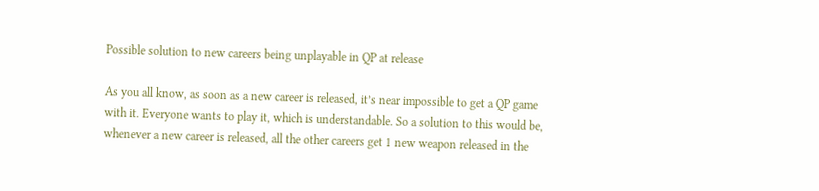Possible solution to new careers being unplayable in QP at release

As you all know, as soon as a new career is released, it’s near impossible to get a QP game with it. Everyone wants to play it, which is understandable. So a solution to this would be, whenever a new career is released, all the other careers get 1 new weapon released in the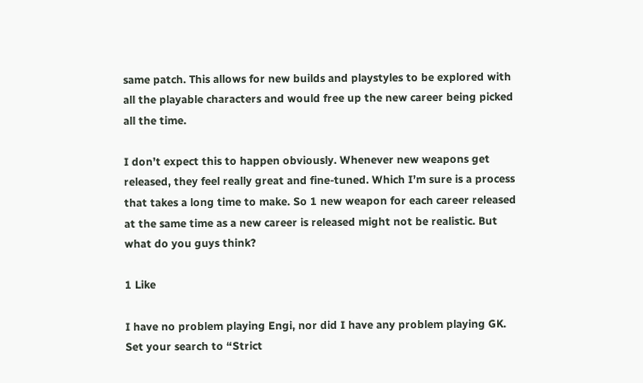same patch. This allows for new builds and playstyles to be explored with all the playable characters and would free up the new career being picked all the time.

I don’t expect this to happen obviously. Whenever new weapons get released, they feel really great and fine-tuned. Which I’m sure is a process that takes a long time to make. So 1 new weapon for each career released at the same time as a new career is released might not be realistic. But what do you guys think?

1 Like

I have no problem playing Engi, nor did I have any problem playing GK.
Set your search to “Strict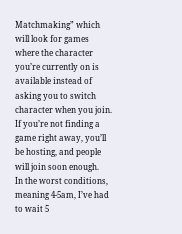Matchmaking” which will look for games where the character you’re currently on is available instead of asking you to switch character when you join. If you’re not finding a game right away, you’ll be hosting, and people will join soon enough.
In the worst conditions, meaning 4-5am, I’ve had to wait 5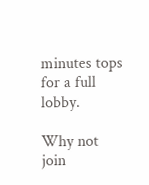minutes tops for a full lobby.

Why not join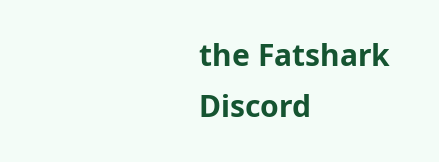the Fatshark Discord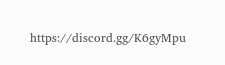https://discord.gg/K6gyMpu